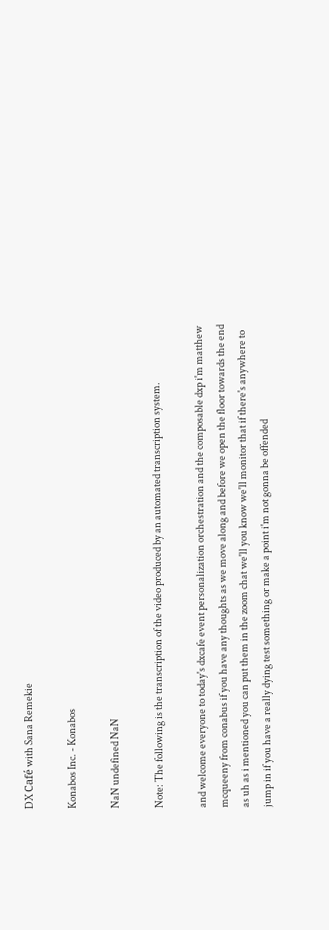DX Café with Sana Remekie

Konabos Inc. - Konabos

NaN undefined NaN

Note: The following is the transcription of the video produced by an automated transcription system.

and welcome everyone to today's dxcafe event personalization orchestration and the composable dxp i'm matthew mcqueeny from conabus if you have any thoughts as we move along and before we open the floor towards the end as uh as i mentioned you can put them in the zoom chat we'll you know we'll monitor that if there's anywhere to jump in if you have a really dying test something or make a point i'm not gonna be offended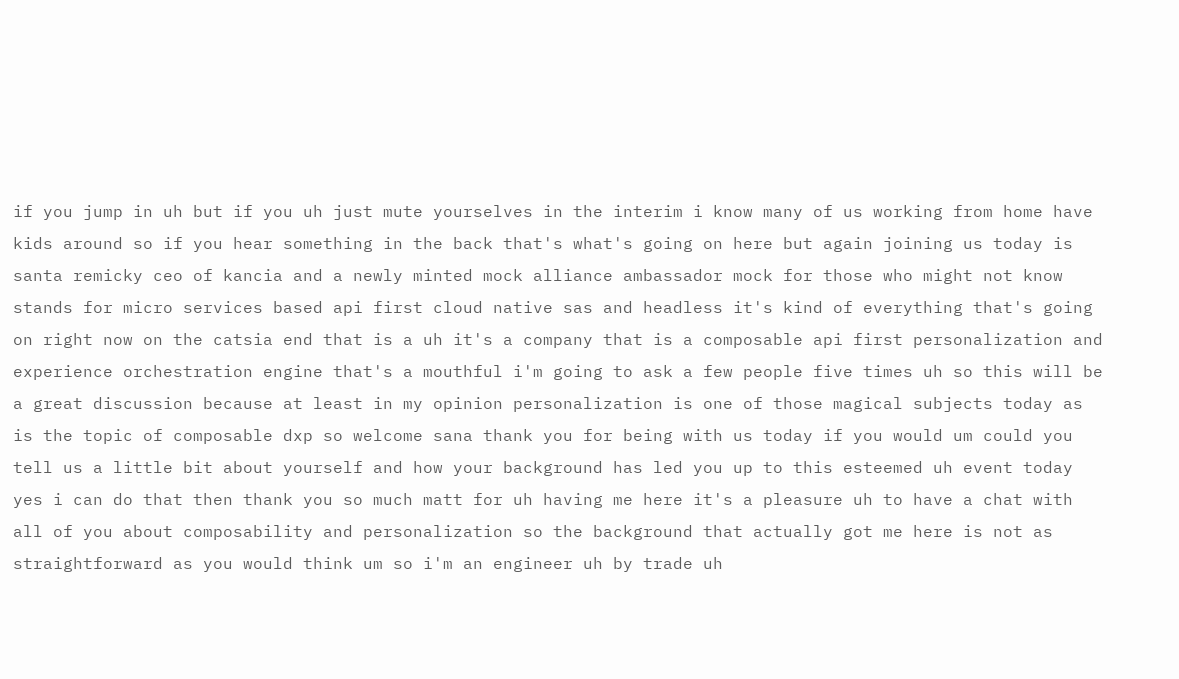if you jump in uh but if you uh just mute yourselves in the interim i know many of us working from home have kids around so if you hear something in the back that's what's going on here but again joining us today is santa remicky ceo of kancia and a newly minted mock alliance ambassador mock for those who might not know stands for micro services based api first cloud native sas and headless it's kind of everything that's going on right now on the catsia end that is a uh it's a company that is a composable api first personalization and experience orchestration engine that's a mouthful i'm going to ask a few people five times uh so this will be a great discussion because at least in my opinion personalization is one of those magical subjects today as is the topic of composable dxp so welcome sana thank you for being with us today if you would um could you tell us a little bit about yourself and how your background has led you up to this esteemed uh event today yes i can do that then thank you so much matt for uh having me here it's a pleasure uh to have a chat with all of you about composability and personalization so the background that actually got me here is not as straightforward as you would think um so i'm an engineer uh by trade uh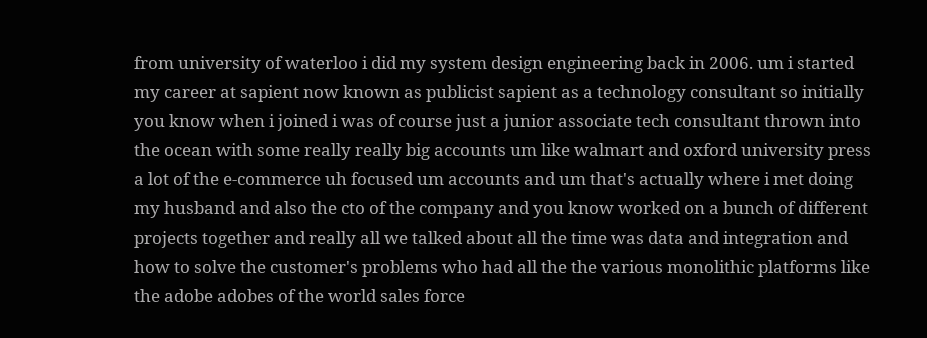from university of waterloo i did my system design engineering back in 2006. um i started my career at sapient now known as publicist sapient as a technology consultant so initially you know when i joined i was of course just a junior associate tech consultant thrown into the ocean with some really really big accounts um like walmart and oxford university press a lot of the e-commerce uh focused um accounts and um that's actually where i met doing my husband and also the cto of the company and you know worked on a bunch of different projects together and really all we talked about all the time was data and integration and how to solve the customer's problems who had all the the various monolithic platforms like the adobe adobes of the world sales force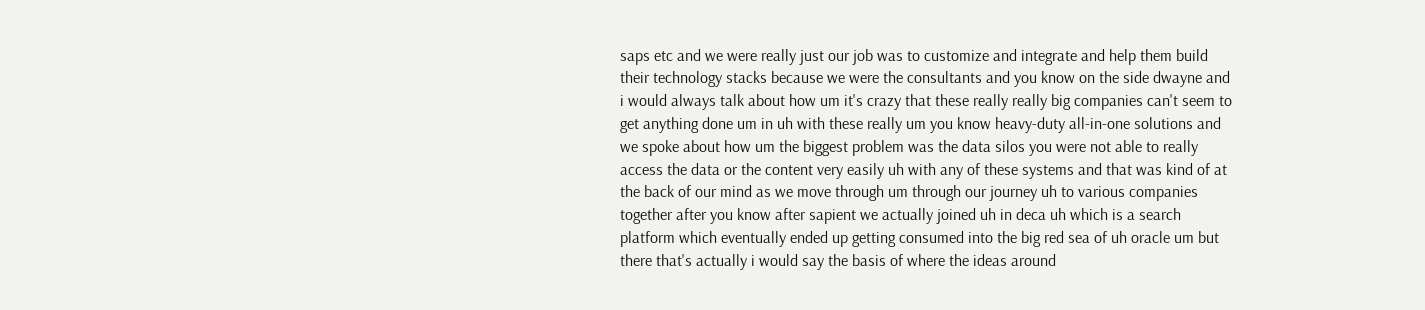saps etc and we were really just our job was to customize and integrate and help them build their technology stacks because we were the consultants and you know on the side dwayne and i would always talk about how um it's crazy that these really really big companies can't seem to get anything done um in uh with these really um you know heavy-duty all-in-one solutions and we spoke about how um the biggest problem was the data silos you were not able to really access the data or the content very easily uh with any of these systems and that was kind of at the back of our mind as we move through um through our journey uh to various companies together after you know after sapient we actually joined uh in deca uh which is a search platform which eventually ended up getting consumed into the big red sea of uh oracle um but there that's actually i would say the basis of where the ideas around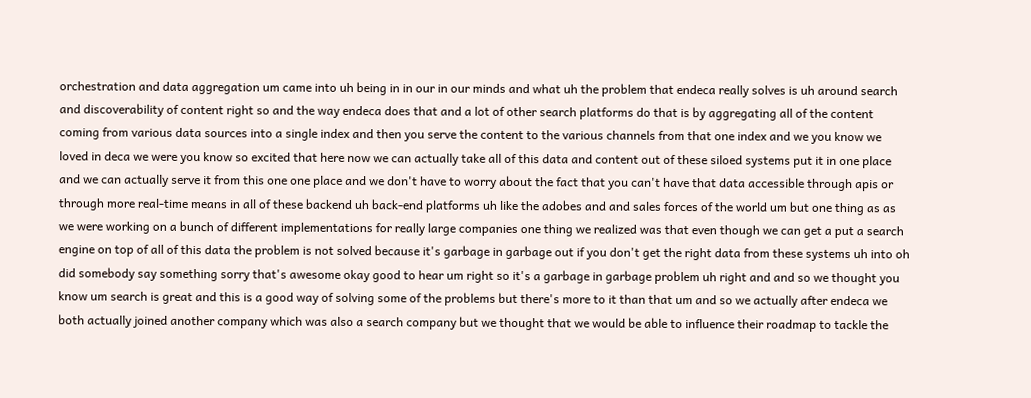orchestration and data aggregation um came into uh being in in our in our minds and what uh the problem that endeca really solves is uh around search and discoverability of content right so and the way endeca does that and a lot of other search platforms do that is by aggregating all of the content coming from various data sources into a single index and then you serve the content to the various channels from that one index and we you know we loved in deca we were you know so excited that here now we can actually take all of this data and content out of these siloed systems put it in one place and we can actually serve it from this one one place and we don't have to worry about the fact that you can't have that data accessible through apis or through more real-time means in all of these backend uh back-end platforms uh like the adobes and and sales forces of the world um but one thing as as we were working on a bunch of different implementations for really large companies one thing we realized was that even though we can get a put a search engine on top of all of this data the problem is not solved because it's garbage in garbage out if you don't get the right data from these systems uh into oh did somebody say something sorry that's awesome okay good to hear um right so it's a garbage in garbage problem uh right and and so we thought you know um search is great and this is a good way of solving some of the problems but there's more to it than that um and so we actually after endeca we both actually joined another company which was also a search company but we thought that we would be able to influence their roadmap to tackle the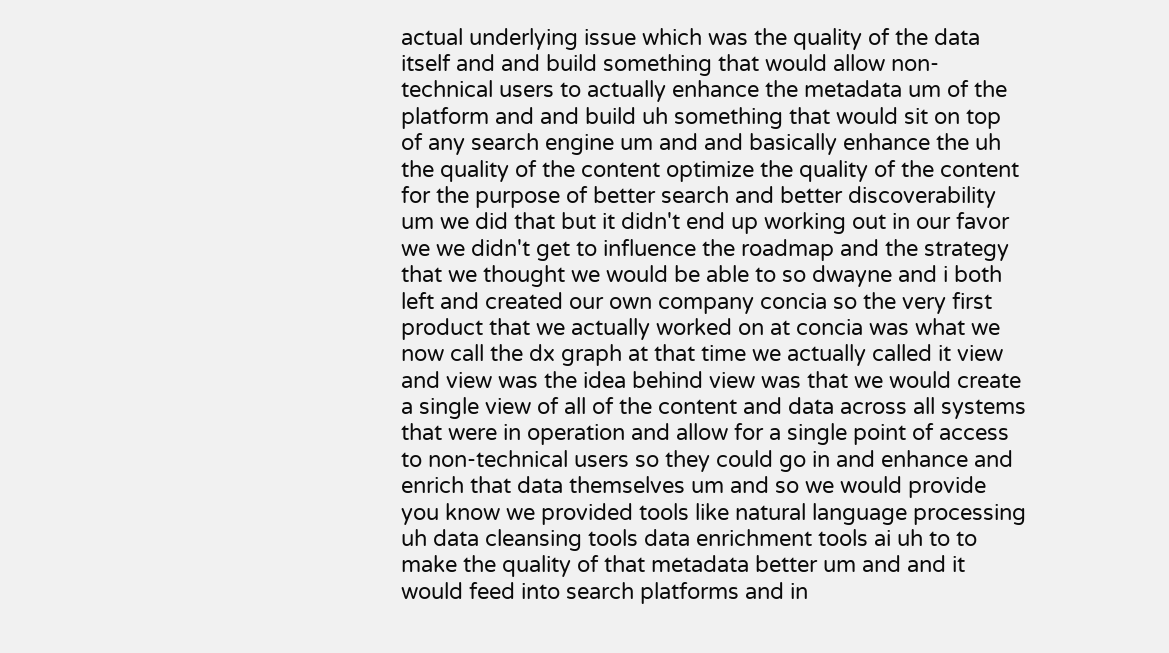actual underlying issue which was the quality of the data itself and and build something that would allow non-technical users to actually enhance the metadata um of the platform and and build uh something that would sit on top of any search engine um and and basically enhance the uh the quality of the content optimize the quality of the content for the purpose of better search and better discoverability um we did that but it didn't end up working out in our favor we we didn't get to influence the roadmap and the strategy that we thought we would be able to so dwayne and i both left and created our own company concia so the very first product that we actually worked on at concia was what we now call the dx graph at that time we actually called it view and view was the idea behind view was that we would create a single view of all of the content and data across all systems that were in operation and allow for a single point of access to non-technical users so they could go in and enhance and enrich that data themselves um and so we would provide you know we provided tools like natural language processing uh data cleansing tools data enrichment tools ai uh to to make the quality of that metadata better um and and it would feed into search platforms and in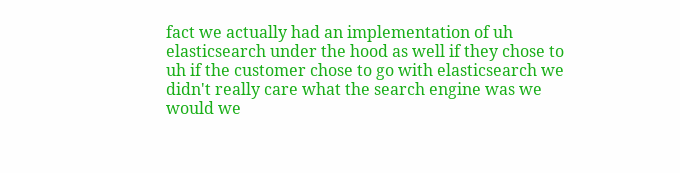fact we actually had an implementation of uh elasticsearch under the hood as well if they chose to uh if the customer chose to go with elasticsearch we didn't really care what the search engine was we would we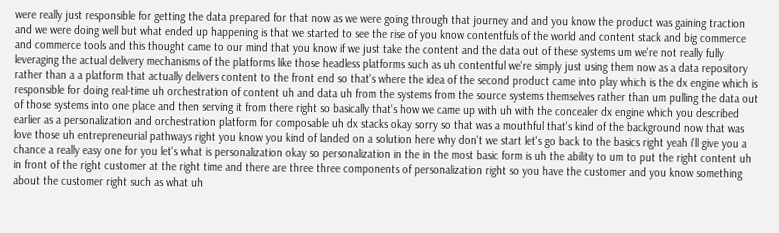were really just responsible for getting the data prepared for that now as we were going through that journey and and you know the product was gaining traction and we were doing well but what ended up happening is that we started to see the rise of you know contentfuls of the world and content stack and big commerce and commerce tools and this thought came to our mind that you know if we just take the content and the data out of these systems um we're not really fully leveraging the actual delivery mechanisms of the platforms like those headless platforms such as uh contentful we're simply just using them now as a data repository rather than a a platform that actually delivers content to the front end so that's where the idea of the second product came into play which is the dx engine which is responsible for doing real-time uh orchestration of content uh and data uh from the systems from the source systems themselves rather than um pulling the data out of those systems into one place and then serving it from there right so basically that's how we came up with uh with the concealer dx engine which you described earlier as a personalization and orchestration platform for composable uh dx stacks okay sorry so that was a mouthful that's kind of the background now that was love those uh entrepreneurial pathways right you know you kind of landed on a solution here why don't we start let's go back to the basics right yeah i'll give you a chance a really easy one for you let's what is personalization okay so personalization in the in the most basic form is uh the ability to um to put the right content uh in front of the right customer at the right time and there are three three components of personalization right so you have the customer and you know something about the customer right such as what uh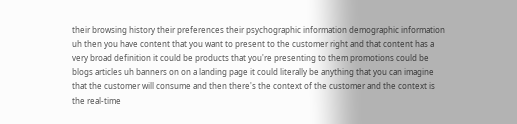their browsing history their preferences their psychographic information demographic information uh then you have content that you want to present to the customer right and that content has a very broad definition it could be products that you're presenting to them promotions could be blogs articles uh banners on on a landing page it could literally be anything that you can imagine that the customer will consume and then there's the context of the customer and the context is the real-time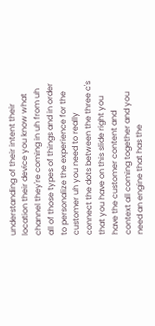understanding of their intent their location their device you know what channel they're coming in uh from uh all of those types of things and in order to personalize the experience for the customer uh you need to really connect the dots between the three c's that you have on this slide right you have the customer content and context all coming together and you need an engine that has the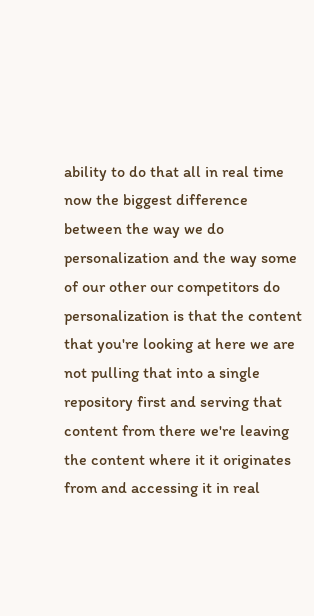ability to do that all in real time now the biggest difference between the way we do personalization and the way some of our other our competitors do personalization is that the content that you're looking at here we are not pulling that into a single repository first and serving that content from there we're leaving the content where it it originates from and accessing it in real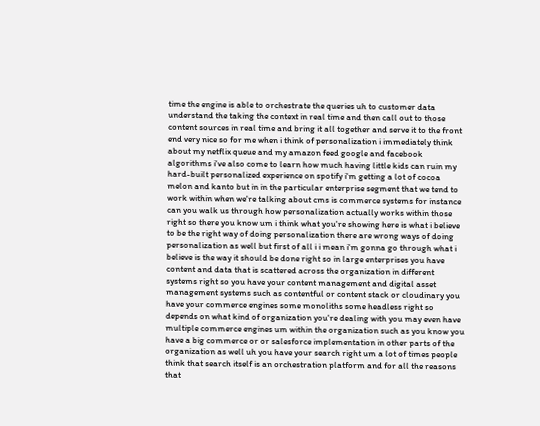time the engine is able to orchestrate the queries uh to customer data understand the taking the context in real time and then call out to those content sources in real time and bring it all together and serve it to the front end very nice so for me when i think of personalization i immediately think about my netflix queue and my amazon feed google and facebook algorithms i've also come to learn how much having little kids can ruin my hard-built personalized experience on spotify i'm getting a lot of cocoa melon and kanto but in in the particular enterprise segment that we tend to work within when we're talking about cms is commerce systems for instance can you walk us through how personalization actually works within those right so there you know um i think what you're showing here is what i believe to be the right way of doing personalization there are wrong ways of doing personalization as well but first of all i i mean i'm gonna go through what i believe is the way it should be done right so in large enterprises you have content and data that is scattered across the organization in different systems right so you have your content management and digital asset management systems such as contentful or content stack or cloudinary you have your commerce engines some monoliths some headless right so depends on what kind of organization you're dealing with you may even have multiple commerce engines um within the organization such as you know you have a big commerce or or salesforce implementation in other parts of the organization as well uh you have your search right um a lot of times people think that search itself is an orchestration platform and for all the reasons that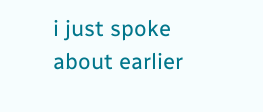i just spoke about earlier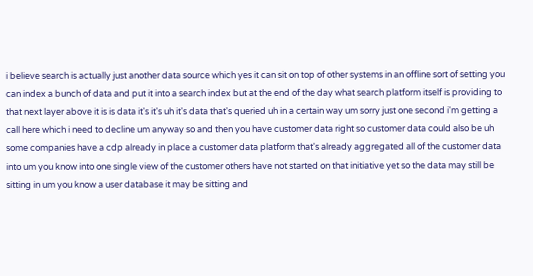i believe search is actually just another data source which yes it can sit on top of other systems in an offline sort of setting you can index a bunch of data and put it into a search index but at the end of the day what search platform itself is providing to that next layer above it is is data it's it's uh it's data that's queried uh in a certain way um sorry just one second i'm getting a call here which i need to decline um anyway so and then you have customer data right so customer data could also be uh some companies have a cdp already in place a customer data platform that's already aggregated all of the customer data into um you know into one single view of the customer others have not started on that initiative yet so the data may still be sitting in um you know a user database it may be sitting and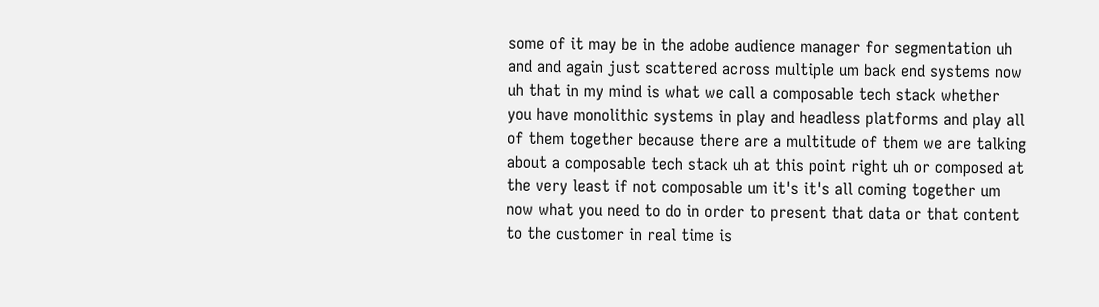some of it may be in the adobe audience manager for segmentation uh and and again just scattered across multiple um back end systems now uh that in my mind is what we call a composable tech stack whether you have monolithic systems in play and headless platforms and play all of them together because there are a multitude of them we are talking about a composable tech stack uh at this point right uh or composed at the very least if not composable um it's it's all coming together um now what you need to do in order to present that data or that content to the customer in real time is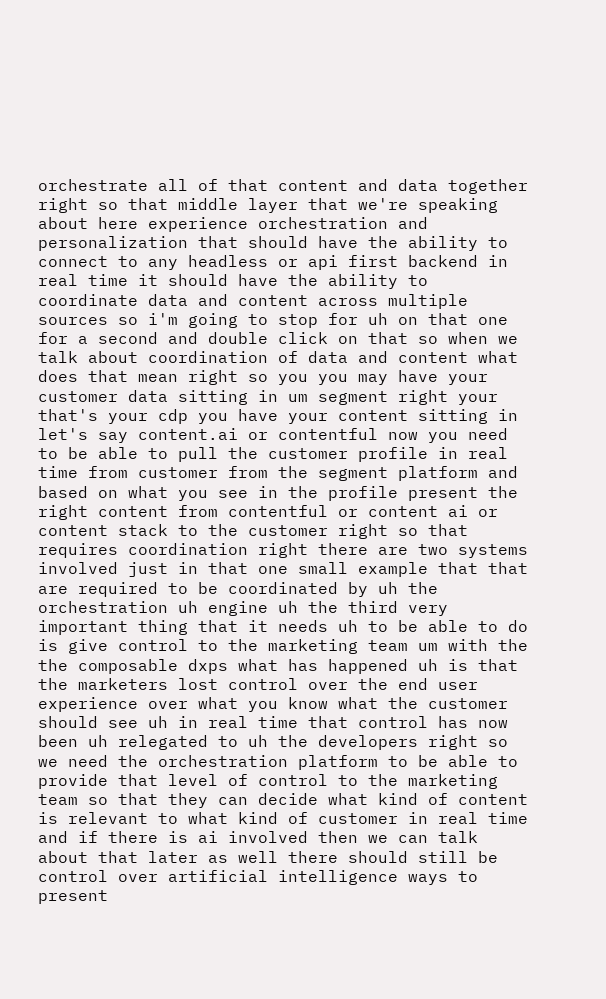orchestrate all of that content and data together right so that middle layer that we're speaking about here experience orchestration and personalization that should have the ability to connect to any headless or api first backend in real time it should have the ability to coordinate data and content across multiple sources so i'm going to stop for uh on that one for a second and double click on that so when we talk about coordination of data and content what does that mean right so you you may have your customer data sitting in um segment right your that's your cdp you have your content sitting in let's say content.ai or contentful now you need to be able to pull the customer profile in real time from customer from the segment platform and based on what you see in the profile present the right content from contentful or content ai or content stack to the customer right so that requires coordination right there are two systems involved just in that one small example that that are required to be coordinated by uh the orchestration uh engine uh the third very important thing that it needs uh to be able to do is give control to the marketing team um with the the composable dxps what has happened uh is that the marketers lost control over the end user experience over what you know what the customer should see uh in real time that control has now been uh relegated to uh the developers right so we need the orchestration platform to be able to provide that level of control to the marketing team so that they can decide what kind of content is relevant to what kind of customer in real time and if there is ai involved then we can talk about that later as well there should still be control over artificial intelligence ways to present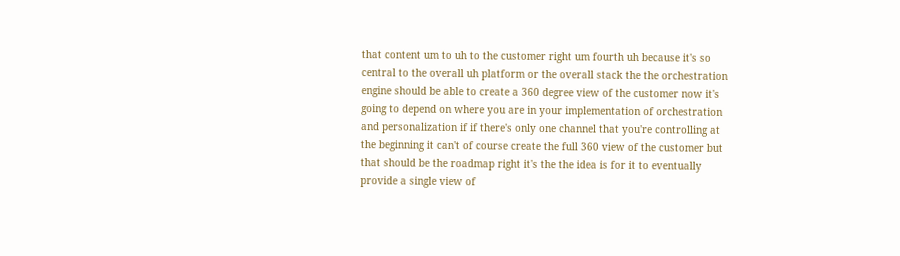that content um to uh to the customer right um fourth uh because it's so central to the overall uh platform or the overall stack the the orchestration engine should be able to create a 360 degree view of the customer now it's going to depend on where you are in your implementation of orchestration and personalization if if there's only one channel that you're controlling at the beginning it can't of course create the full 360 view of the customer but that should be the roadmap right it's the the idea is for it to eventually provide a single view of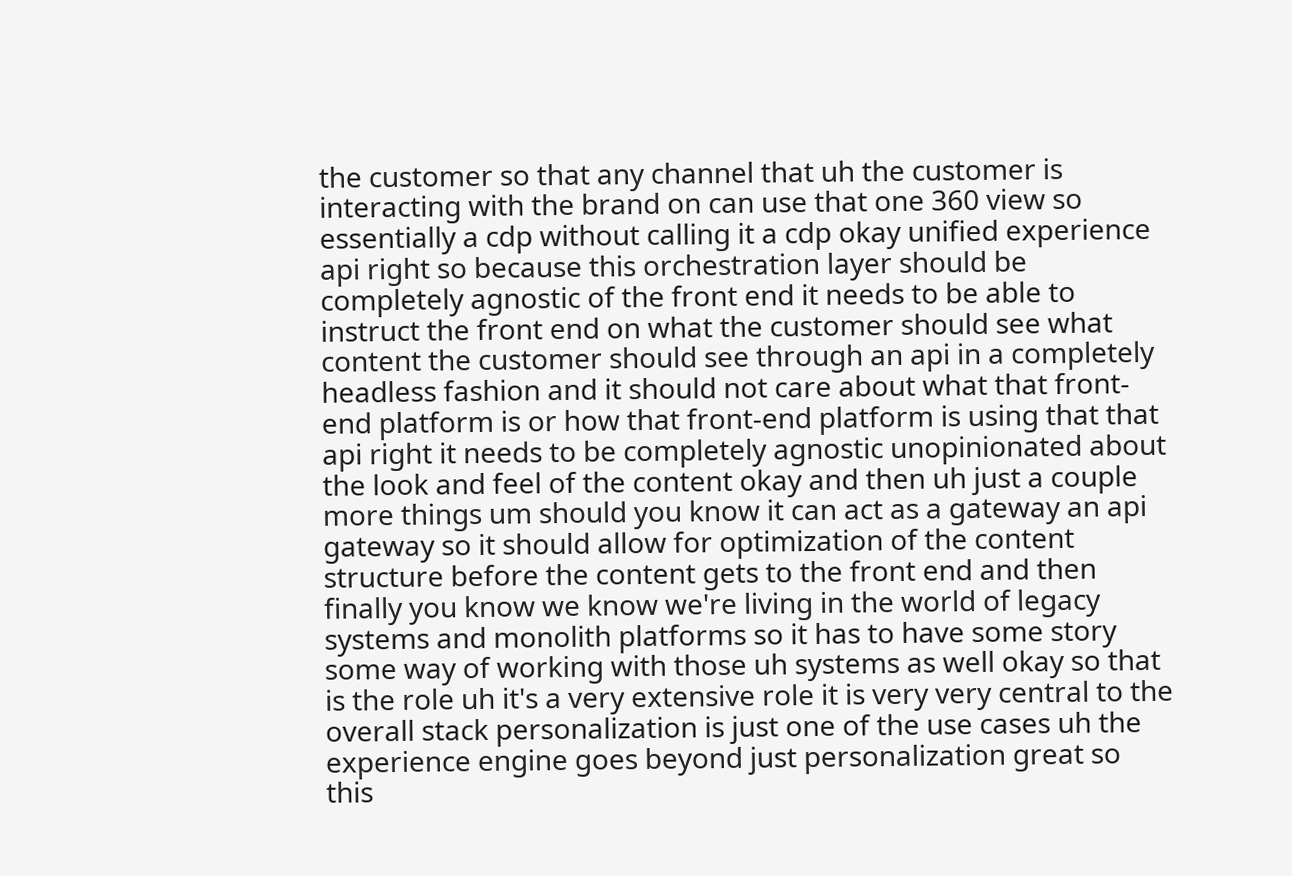the customer so that any channel that uh the customer is interacting with the brand on can use that one 360 view so essentially a cdp without calling it a cdp okay unified experience api right so because this orchestration layer should be completely agnostic of the front end it needs to be able to instruct the front end on what the customer should see what content the customer should see through an api in a completely headless fashion and it should not care about what that front-end platform is or how that front-end platform is using that that api right it needs to be completely agnostic unopinionated about the look and feel of the content okay and then uh just a couple more things um should you know it can act as a gateway an api gateway so it should allow for optimization of the content structure before the content gets to the front end and then finally you know we know we're living in the world of legacy systems and monolith platforms so it has to have some story some way of working with those uh systems as well okay so that is the role uh it's a very extensive role it is very very central to the overall stack personalization is just one of the use cases uh the experience engine goes beyond just personalization great so this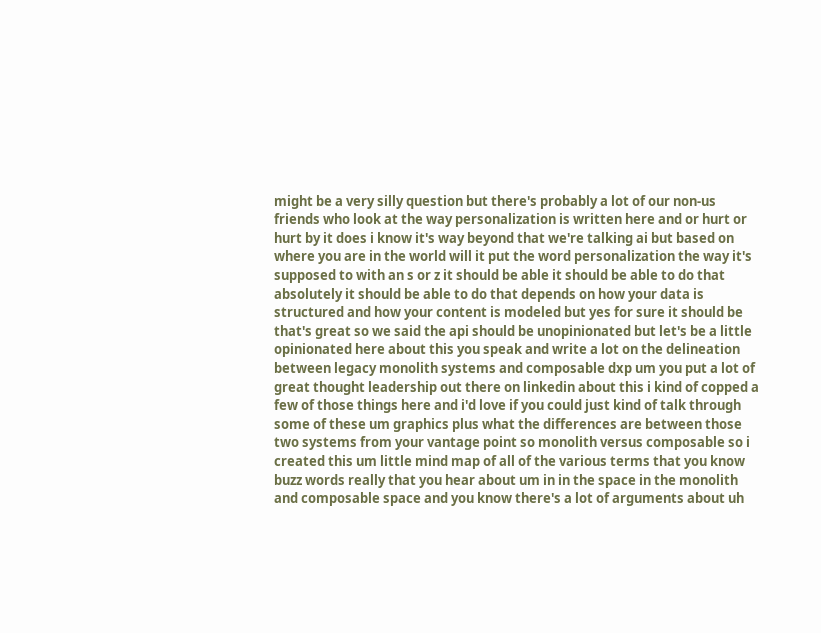might be a very silly question but there's probably a lot of our non-us friends who look at the way personalization is written here and or hurt or hurt by it does i know it's way beyond that we're talking ai but based on where you are in the world will it put the word personalization the way it's supposed to with an s or z it should be able it should be able to do that absolutely it should be able to do that depends on how your data is structured and how your content is modeled but yes for sure it should be that's great so we said the api should be unopinionated but let's be a little opinionated here about this you speak and write a lot on the delineation between legacy monolith systems and composable dxp um you put a lot of great thought leadership out there on linkedin about this i kind of copped a few of those things here and i'd love if you could just kind of talk through some of these um graphics plus what the differences are between those two systems from your vantage point so monolith versus composable so i created this um little mind map of all of the various terms that you know buzz words really that you hear about um in in the space in the monolith and composable space and you know there's a lot of arguments about uh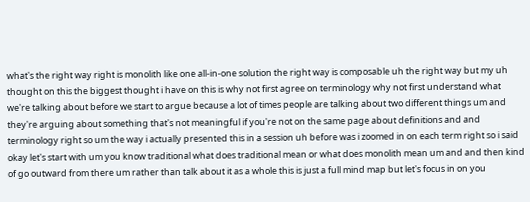what's the right way right is monolith like one all-in-one solution the right way is composable uh the right way but my uh thought on this the biggest thought i have on this is why not first agree on terminology why not first understand what we're talking about before we start to argue because a lot of times people are talking about two different things um and they're arguing about something that's not meaningful if you're not on the same page about definitions and and terminology right so um the way i actually presented this in a session uh before was i zoomed in on each term right so i said okay let's start with um you know traditional what does traditional mean or what does monolith mean um and and then kind of go outward from there um rather than talk about it as a whole this is just a full mind map but let's focus in on you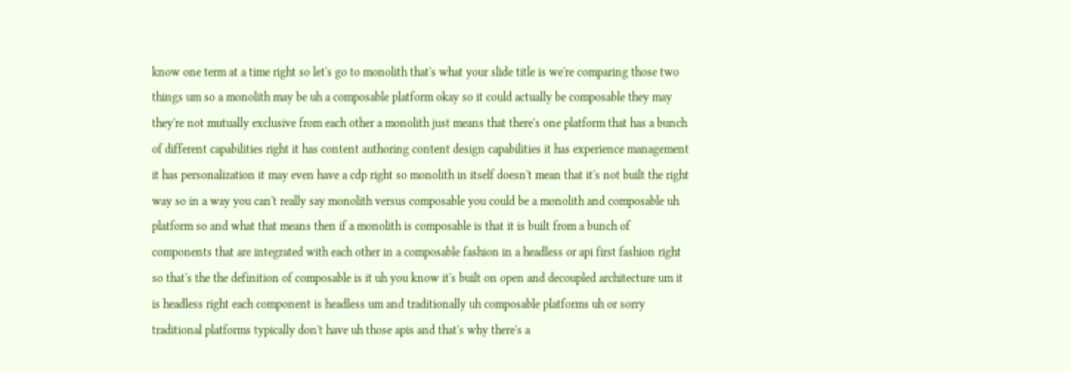know one term at a time right so let's go to monolith that's what your slide title is we're comparing those two things um so a monolith may be uh a composable platform okay so it could actually be composable they may they're not mutually exclusive from each other a monolith just means that there's one platform that has a bunch of different capabilities right it has content authoring content design capabilities it has experience management it has personalization it may even have a cdp right so monolith in itself doesn't mean that it's not built the right way so in a way you can't really say monolith versus composable you could be a monolith and composable uh platform so and what that means then if a monolith is composable is that it is built from a bunch of components that are integrated with each other in a composable fashion in a headless or api first fashion right so that's the the definition of composable is it uh you know it's built on open and decoupled architecture um it is headless right each component is headless um and traditionally uh composable platforms uh or sorry traditional platforms typically don't have uh those apis and that's why there's a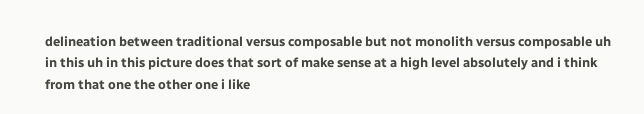delineation between traditional versus composable but not monolith versus composable uh in this uh in this picture does that sort of make sense at a high level absolutely and i think from that one the other one i like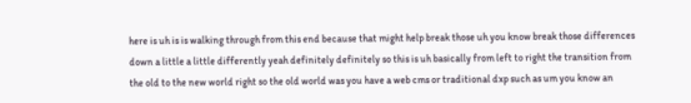here is uh is is walking through from this end because that might help break those uh you know break those differences down a little a little differently yeah definitely definitely so this is uh basically from left to right the transition from the old to the new world right so the old world was you have a web cms or traditional dxp such as um you know an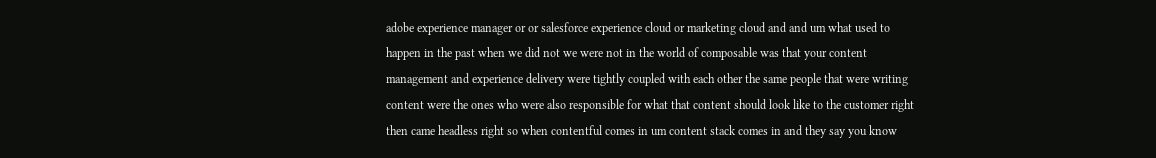adobe experience manager or or salesforce experience cloud or marketing cloud and and um what used to happen in the past when we did not we were not in the world of composable was that your content management and experience delivery were tightly coupled with each other the same people that were writing content were the ones who were also responsible for what that content should look like to the customer right then came headless right so when contentful comes in um content stack comes in and they say you know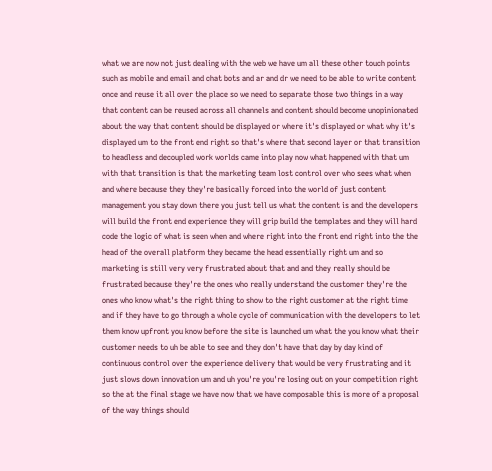what we are now not just dealing with the web we have um all these other touch points such as mobile and email and chat bots and ar and dr we need to be able to write content once and reuse it all over the place so we need to separate those two things in a way that content can be reused across all channels and content should become unopinionated about the way that content should be displayed or where it's displayed or what why it's displayed um to the front end right so that's where that second layer or that transition to headless and decoupled work worlds came into play now what happened with that um with that transition is that the marketing team lost control over who sees what when and where because they they're basically forced into the world of just content management you stay down there you just tell us what the content is and the developers will build the front end experience they will grip build the templates and they will hard code the logic of what is seen when and where right into the front end right into the the head of the overall platform they became the head essentially right um and so marketing is still very very frustrated about that and and they really should be frustrated because they're the ones who really understand the customer they're the ones who know what's the right thing to show to the right customer at the right time and if they have to go through a whole cycle of communication with the developers to let them know upfront you know before the site is launched um what the you know what their customer needs to uh be able to see and they don't have that day by day kind of continuous control over the experience delivery that would be very frustrating and it just slows down innovation um and uh you're you're losing out on your competition right so the at the final stage we have now that we have composable this is more of a proposal of the way things should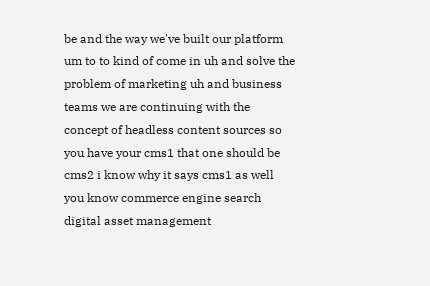be and the way we've built our platform um to to kind of come in uh and solve the problem of marketing uh and business teams we are continuing with the concept of headless content sources so you have your cms1 that one should be cms2 i know why it says cms1 as well you know commerce engine search digital asset management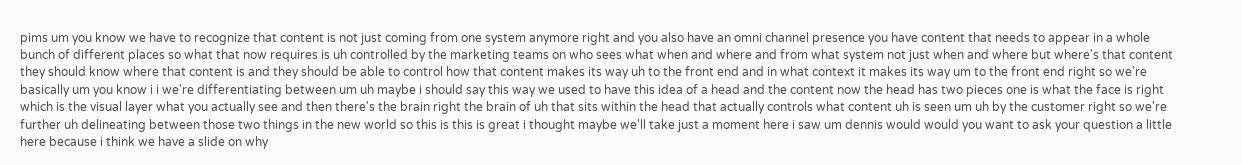pims um you know we have to recognize that content is not just coming from one system anymore right and you also have an omni channel presence you have content that needs to appear in a whole bunch of different places so what that now requires is uh controlled by the marketing teams on who sees what when and where and from what system not just when and where but where's that content they should know where that content is and they should be able to control how that content makes its way uh to the front end and in what context it makes its way um to the front end right so we're basically um you know i i we're differentiating between um uh maybe i should say this way we used to have this idea of a head and the content now the head has two pieces one is what the face is right which is the visual layer what you actually see and then there's the brain right the brain of uh that sits within the head that actually controls what content uh is seen um uh by the customer right so we're further uh delineating between those two things in the new world so this is this is great i thought maybe we'll take just a moment here i saw um dennis would would you want to ask your question a little here because i think we have a slide on why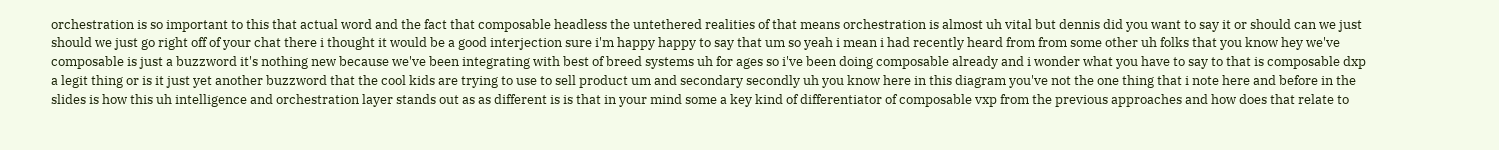orchestration is so important to this that actual word and the fact that composable headless the untethered realities of that means orchestration is almost uh vital but dennis did you want to say it or should can we just should we just go right off of your chat there i thought it would be a good interjection sure i'm happy happy to say that um so yeah i mean i had recently heard from from some other uh folks that you know hey we've composable is just a buzzword it's nothing new because we've been integrating with best of breed systems uh for ages so i've been doing composable already and i wonder what you have to say to that is composable dxp a legit thing or is it just yet another buzzword that the cool kids are trying to use to sell product um and secondary secondly uh you know here in this diagram you've not the one thing that i note here and before in the slides is how this uh intelligence and orchestration layer stands out as as different is is that in your mind some a key kind of differentiator of composable vxp from the previous approaches and how does that relate to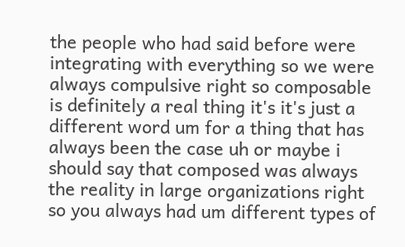the people who had said before were integrating with everything so we were always compulsive right so composable is definitely a real thing it's it's just a different word um for a thing that has always been the case uh or maybe i should say that composed was always the reality in large organizations right so you always had um different types of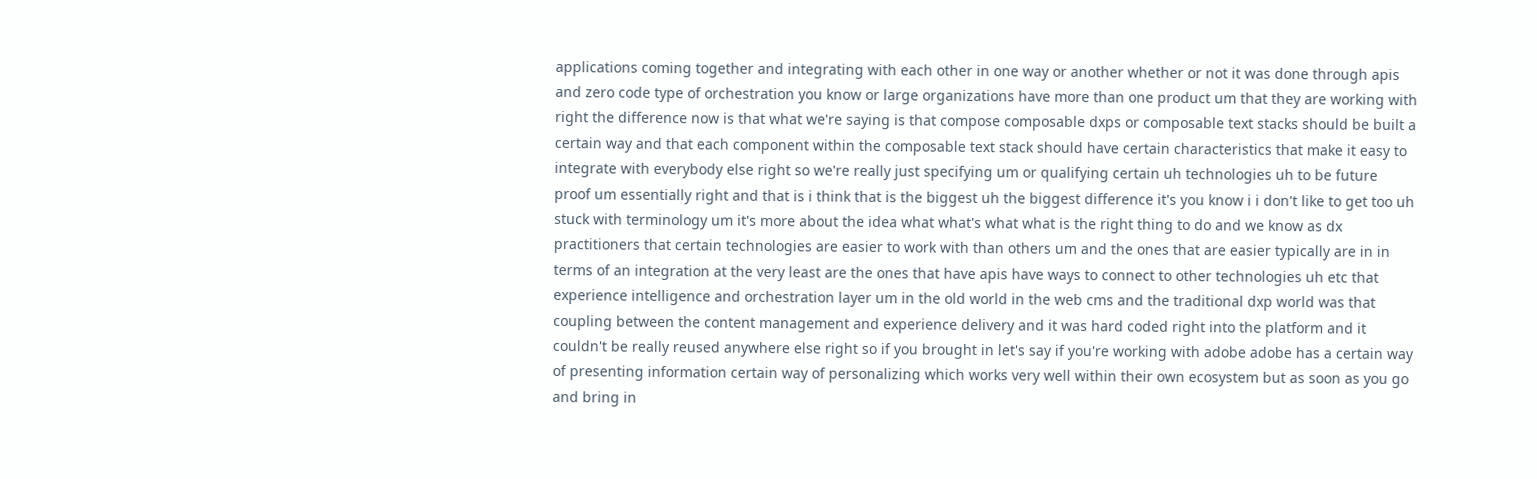applications coming together and integrating with each other in one way or another whether or not it was done through apis and zero code type of orchestration you know or large organizations have more than one product um that they are working with right the difference now is that what we're saying is that compose composable dxps or composable text stacks should be built a certain way and that each component within the composable text stack should have certain characteristics that make it easy to integrate with everybody else right so we're really just specifying um or qualifying certain uh technologies uh to be future proof um essentially right and that is i think that is the biggest uh the biggest difference it's you know i i don't like to get too uh stuck with terminology um it's more about the idea what what's what what is the right thing to do and we know as dx practitioners that certain technologies are easier to work with than others um and the ones that are easier typically are in in terms of an integration at the very least are the ones that have apis have ways to connect to other technologies uh etc that experience intelligence and orchestration layer um in the old world in the web cms and the traditional dxp world was that coupling between the content management and experience delivery and it was hard coded right into the platform and it couldn't be really reused anywhere else right so if you brought in let's say if you're working with adobe adobe has a certain way of presenting information certain way of personalizing which works very well within their own ecosystem but as soon as you go and bring in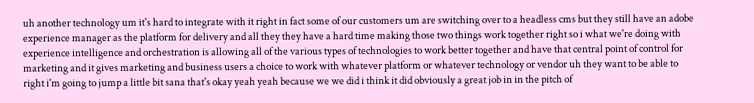uh another technology um it's hard to integrate with it right in fact some of our customers um are switching over to a headless cms but they still have an adobe experience manager as the platform for delivery and all they they have a hard time making those two things work together right so i what we're doing with experience intelligence and orchestration is allowing all of the various types of technologies to work better together and have that central point of control for marketing and it gives marketing and business users a choice to work with whatever platform or whatever technology or vendor uh they want to be able to right i'm going to jump a little bit sana that's okay yeah yeah because we we did i think it did obviously a great job in in the pitch of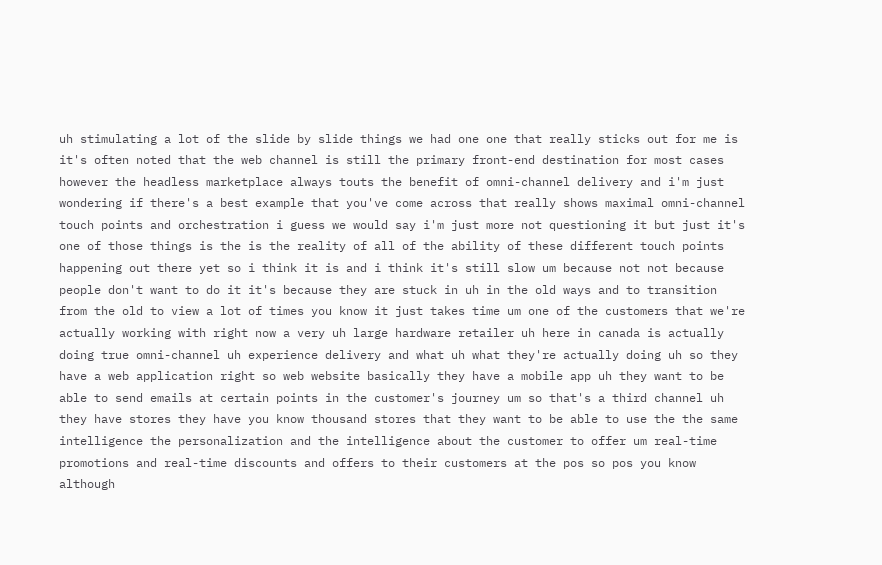uh stimulating a lot of the slide by slide things we had one one that really sticks out for me is it's often noted that the web channel is still the primary front-end destination for most cases however the headless marketplace always touts the benefit of omni-channel delivery and i'm just wondering if there's a best example that you've come across that really shows maximal omni-channel touch points and orchestration i guess we would say i'm just more not questioning it but just it's one of those things is the is the reality of all of the ability of these different touch points happening out there yet so i think it is and i think it's still slow um because not not because people don't want to do it it's because they are stuck in uh in the old ways and to transition from the old to view a lot of times you know it just takes time um one of the customers that we're actually working with right now a very uh large hardware retailer uh here in canada is actually doing true omni-channel uh experience delivery and what uh what they're actually doing uh so they have a web application right so web website basically they have a mobile app uh they want to be able to send emails at certain points in the customer's journey um so that's a third channel uh they have stores they have you know thousand stores that they want to be able to use the the same intelligence the personalization and the intelligence about the customer to offer um real-time promotions and real-time discounts and offers to their customers at the pos so pos you know although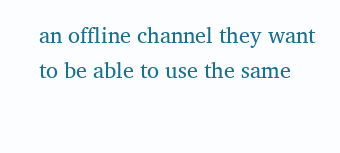an offline channel they want to be able to use the same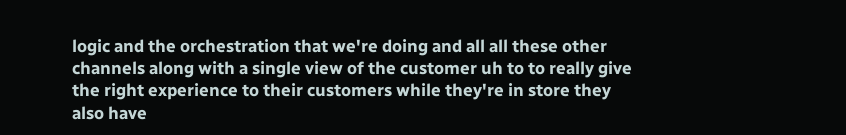logic and the orchestration that we're doing and all all these other channels along with a single view of the customer uh to to really give the right experience to their customers while they're in store they also have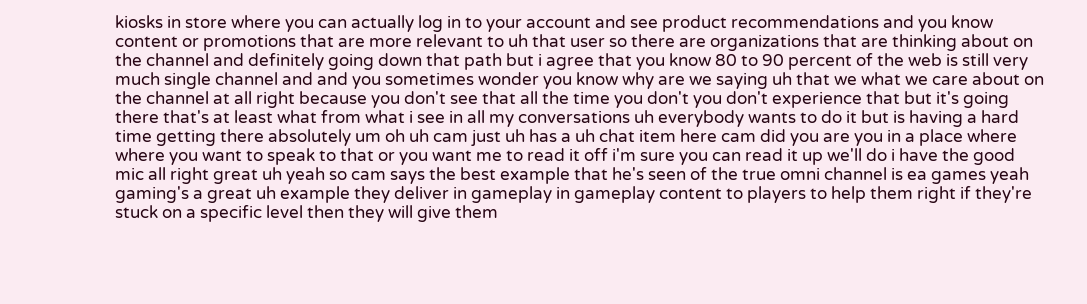kiosks in store where you can actually log in to your account and see product recommendations and you know content or promotions that are more relevant to uh that user so there are organizations that are thinking about on the channel and definitely going down that path but i agree that you know 80 to 90 percent of the web is still very much single channel and and you sometimes wonder you know why are we saying uh that we what we care about on the channel at all right because you don't see that all the time you don't you don't experience that but it's going there that's at least what from what i see in all my conversations uh everybody wants to do it but is having a hard time getting there absolutely um oh uh cam just uh has a uh chat item here cam did you are you in a place where where you want to speak to that or you want me to read it off i'm sure you can read it up we'll do i have the good mic all right great uh yeah so cam says the best example that he's seen of the true omni channel is ea games yeah gaming's a great uh example they deliver in gameplay in gameplay content to players to help them right if they're stuck on a specific level then they will give them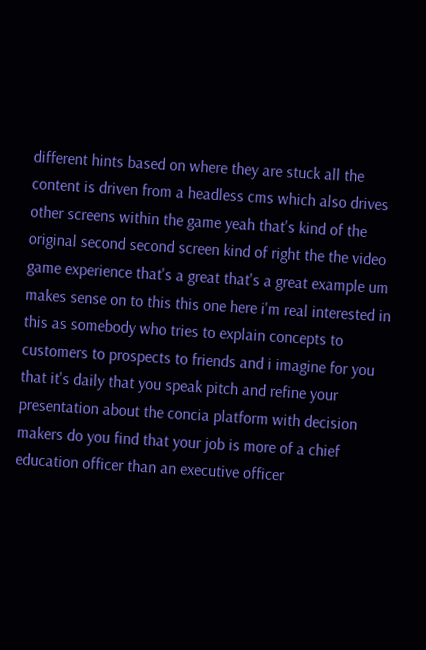different hints based on where they are stuck all the content is driven from a headless cms which also drives other screens within the game yeah that's kind of the original second second screen kind of right the the video game experience that's a great that's a great example um makes sense on to this this one here i'm real interested in this as somebody who tries to explain concepts to customers to prospects to friends and i imagine for you that it's daily that you speak pitch and refine your presentation about the concia platform with decision makers do you find that your job is more of a chief education officer than an executive officer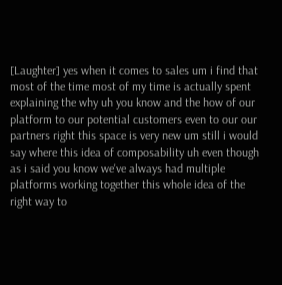[Laughter] yes when it comes to sales um i find that most of the time most of my time is actually spent explaining the why uh you know and the how of our platform to our potential customers even to our our partners right this space is very new um still i would say where this idea of composability uh even though as i said you know we've always had multiple platforms working together this whole idea of the right way to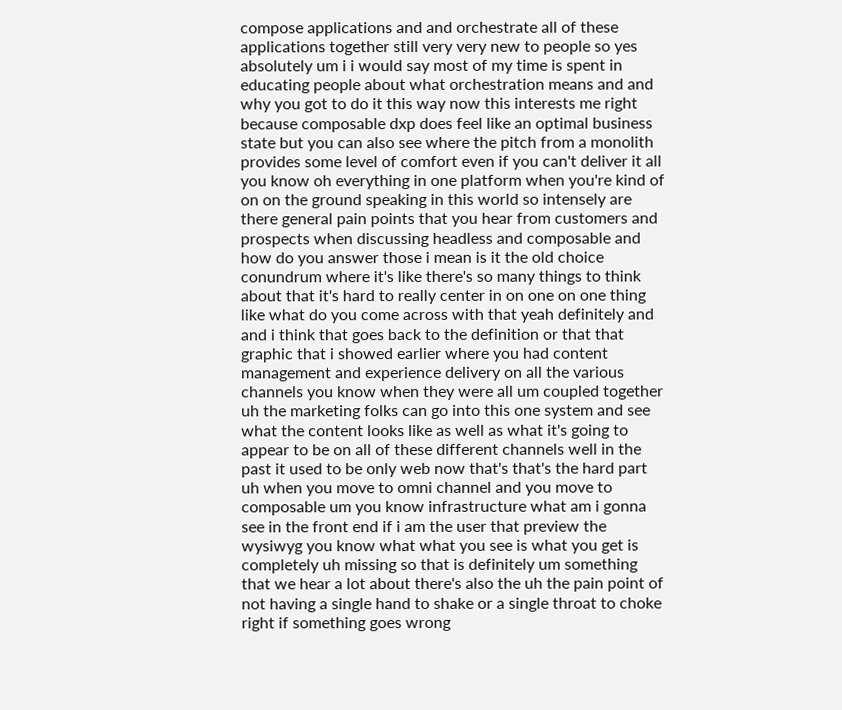compose applications and and orchestrate all of these applications together still very very new to people so yes absolutely um i i would say most of my time is spent in educating people about what orchestration means and and why you got to do it this way now this interests me right because composable dxp does feel like an optimal business state but you can also see where the pitch from a monolith provides some level of comfort even if you can't deliver it all you know oh everything in one platform when you're kind of on on the ground speaking in this world so intensely are there general pain points that you hear from customers and prospects when discussing headless and composable and how do you answer those i mean is it the old choice conundrum where it's like there's so many things to think about that it's hard to really center in on one on one thing like what do you come across with that yeah definitely and and i think that goes back to the definition or that that graphic that i showed earlier where you had content management and experience delivery on all the various channels you know when they were all um coupled together uh the marketing folks can go into this one system and see what the content looks like as well as what it's going to appear to be on all of these different channels well in the past it used to be only web now that's that's the hard part uh when you move to omni channel and you move to composable um you know infrastructure what am i gonna see in the front end if i am the user that preview the wysiwyg you know what what you see is what you get is completely uh missing so that is definitely um something that we hear a lot about there's also the uh the pain point of not having a single hand to shake or a single throat to choke right if something goes wrong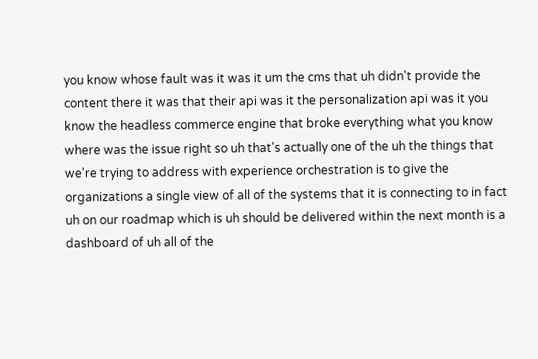you know whose fault was it was it um the cms that uh didn't provide the content there it was that their api was it the personalization api was it you know the headless commerce engine that broke everything what you know where was the issue right so uh that's actually one of the uh the things that we're trying to address with experience orchestration is to give the organizations a single view of all of the systems that it is connecting to in fact uh on our roadmap which is uh should be delivered within the next month is a dashboard of uh all of the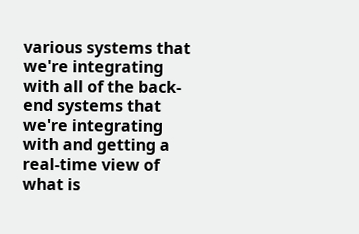various systems that we're integrating with all of the back-end systems that we're integrating with and getting a real-time view of what is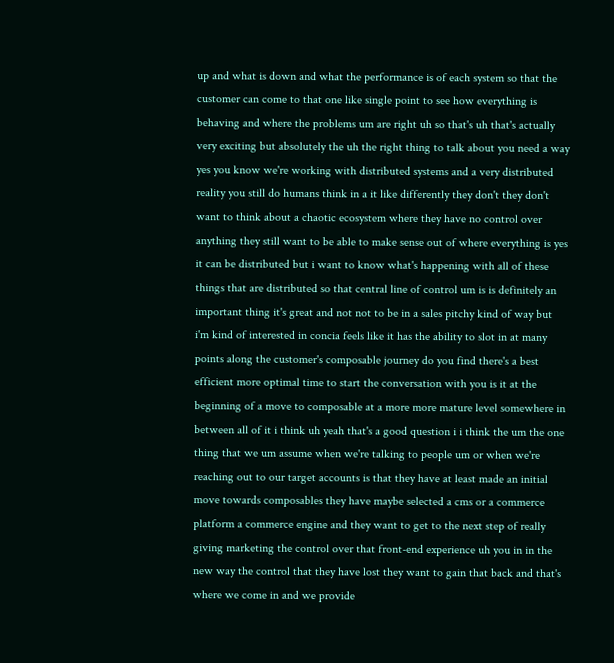up and what is down and what the performance is of each system so that the customer can come to that one like single point to see how everything is behaving and where the problems um are right uh so that's uh that's actually very exciting but absolutely the uh the right thing to talk about you need a way yes you know we're working with distributed systems and a very distributed reality you still do humans think in a it like differently they don't they don't want to think about a chaotic ecosystem where they have no control over anything they still want to be able to make sense out of where everything is yes it can be distributed but i want to know what's happening with all of these things that are distributed so that central line of control um is is definitely an important thing it's great and not not to be in a sales pitchy kind of way but i'm kind of interested in concia feels like it has the ability to slot in at many points along the customer's composable journey do you find there's a best efficient more optimal time to start the conversation with you is it at the beginning of a move to composable at a more more mature level somewhere in between all of it i think uh yeah that's a good question i i think the um the one thing that we um assume when we're talking to people um or when we're reaching out to our target accounts is that they have at least made an initial move towards composables they have maybe selected a cms or a commerce platform a commerce engine and they want to get to the next step of really giving marketing the control over that front-end experience uh you in in the new way the control that they have lost they want to gain that back and that's where we come in and we provide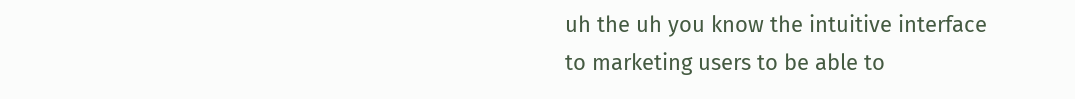uh the uh you know the intuitive interface to marketing users to be able to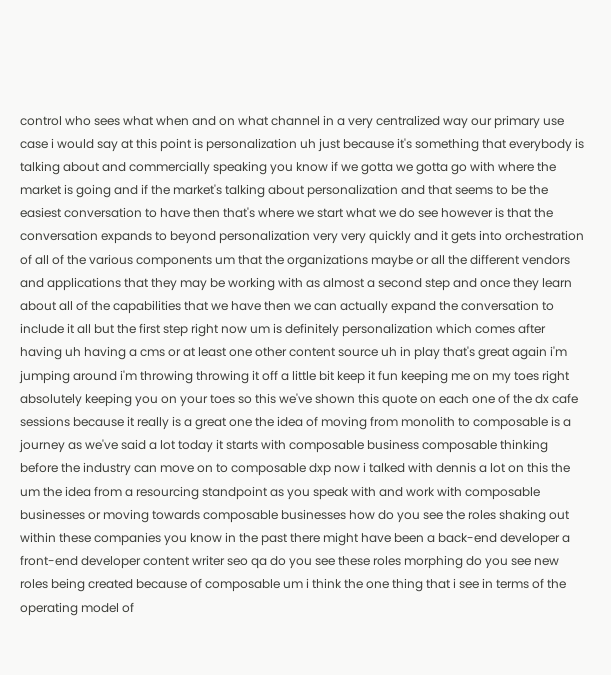control who sees what when and on what channel in a very centralized way our primary use case i would say at this point is personalization uh just because it's something that everybody is talking about and commercially speaking you know if we gotta we gotta go with where the market is going and if the market's talking about personalization and that seems to be the easiest conversation to have then that's where we start what we do see however is that the conversation expands to beyond personalization very very quickly and it gets into orchestration of all of the various components um that the organizations maybe or all the different vendors and applications that they may be working with as almost a second step and once they learn about all of the capabilities that we have then we can actually expand the conversation to include it all but the first step right now um is definitely personalization which comes after having uh having a cms or at least one other content source uh in play that's great again i'm jumping around i'm throwing throwing it off a little bit keep it fun keeping me on my toes right absolutely keeping you on your toes so this we've shown this quote on each one of the dx cafe sessions because it really is a great one the idea of moving from monolith to composable is a journey as we've said a lot today it starts with composable business composable thinking before the industry can move on to composable dxp now i talked with dennis a lot on this the um the idea from a resourcing standpoint as you speak with and work with composable businesses or moving towards composable businesses how do you see the roles shaking out within these companies you know in the past there might have been a back-end developer a front-end developer content writer seo qa do you see these roles morphing do you see new roles being created because of composable um i think the one thing that i see in terms of the operating model of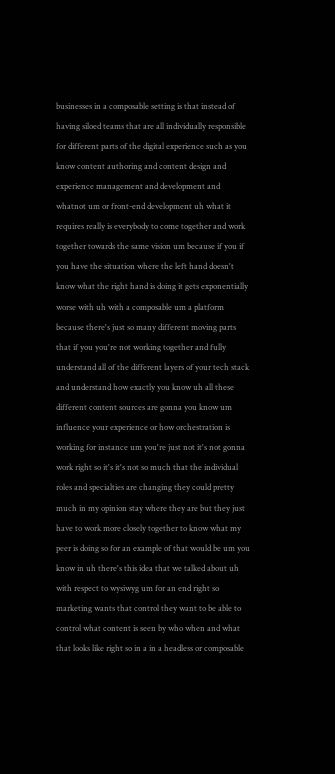businesses in a composable setting is that instead of having siloed teams that are all individually responsible for different parts of the digital experience such as you know content authoring and content design and experience management and development and whatnot um or front-end development uh what it requires really is everybody to come together and work together towards the same vision um because if you if you have the situation where the left hand doesn't know what the right hand is doing it gets exponentially worse with uh with a composable um a platform because there's just so many different moving parts that if you you're not working together and fully understand all of the different layers of your tech stack and understand how exactly you know uh all these different content sources are gonna you know um influence your experience or how orchestration is working for instance um you're just not it's not gonna work right so it's it's not so much that the individual roles and specialties are changing they could pretty much in my opinion stay where they are but they just have to work more closely together to know what my peer is doing so for an example of that would be um you know in uh there's this idea that we talked about uh with respect to wysiwyg um for an end right so marketing wants that control they want to be able to control what content is seen by who when and what that looks like right so in a in a headless or composable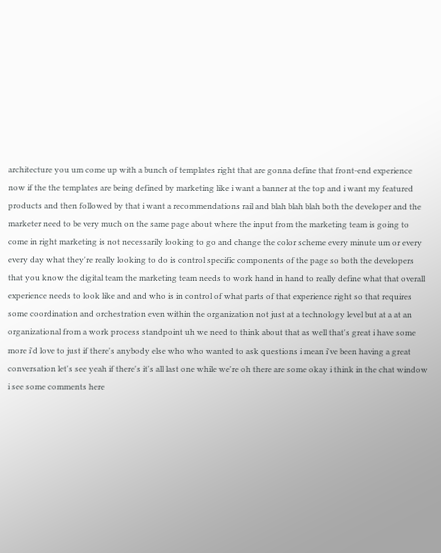architecture you um come up with a bunch of templates right that are gonna define that front-end experience now if the the templates are being defined by marketing like i want a banner at the top and i want my featured products and then followed by that i want a recommendations rail and blah blah blah both the developer and the marketer need to be very much on the same page about where the input from the marketing team is going to come in right marketing is not necessarily looking to go and change the color scheme every minute um or every every day what they're really looking to do is control specific components of the page so both the developers that you know the digital team the marketing team needs to work hand in hand to really define what that overall experience needs to look like and and who is in control of what parts of that experience right so that requires some coordination and orchestration even within the organization not just at a technology level but at a at an organizational from a work process standpoint uh we need to think about that as well that's great i have some more i'd love to just if there's anybody else who who wanted to ask questions i mean i've been having a great conversation let's see yeah if there's it's all last one while we're oh there are some okay i think in the chat window i see some comments here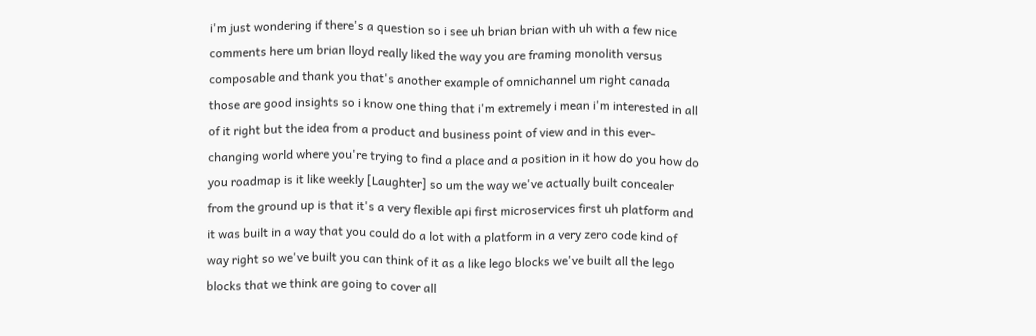i'm just wondering if there's a question so i see uh brian brian with uh with a few nice comments here um brian lloyd really liked the way you are framing monolith versus composable and thank you that's another example of omnichannel um right canada those are good insights so i know one thing that i'm extremely i mean i'm interested in all of it right but the idea from a product and business point of view and in this ever-changing world where you're trying to find a place and a position in it how do you how do you roadmap is it like weekly [Laughter] so um the way we've actually built concealer from the ground up is that it's a very flexible api first microservices first uh platform and it was built in a way that you could do a lot with a platform in a very zero code kind of way right so we've built you can think of it as a like lego blocks we've built all the lego blocks that we think are going to cover all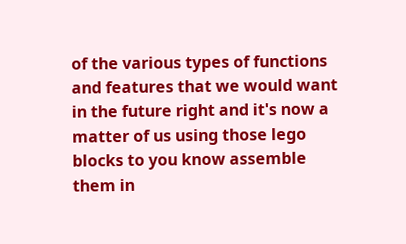of the various types of functions and features that we would want in the future right and it's now a matter of us using those lego blocks to you know assemble them in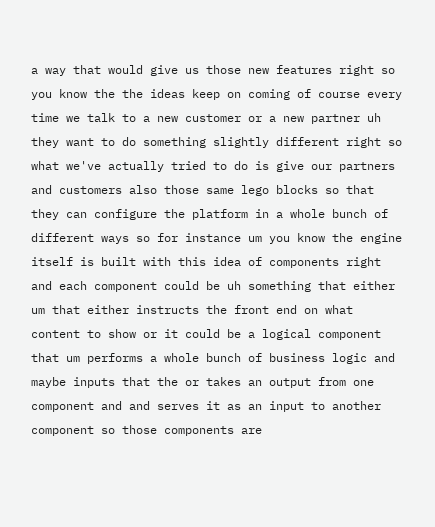a way that would give us those new features right so you know the the ideas keep on coming of course every time we talk to a new customer or a new partner uh they want to do something slightly different right so what we've actually tried to do is give our partners and customers also those same lego blocks so that they can configure the platform in a whole bunch of different ways so for instance um you know the engine itself is built with this idea of components right and each component could be uh something that either um that either instructs the front end on what content to show or it could be a logical component that um performs a whole bunch of business logic and maybe inputs that the or takes an output from one component and and serves it as an input to another component so those components are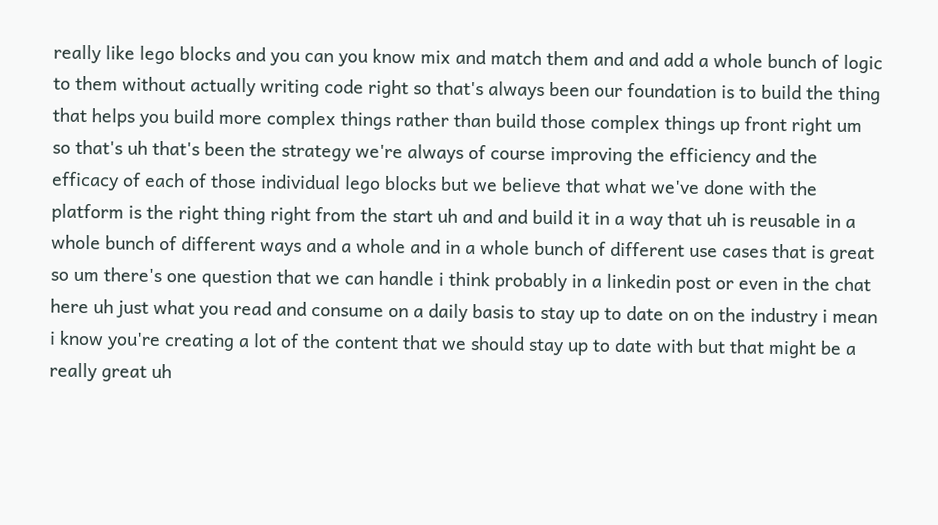really like lego blocks and you can you know mix and match them and and add a whole bunch of logic to them without actually writing code right so that's always been our foundation is to build the thing that helps you build more complex things rather than build those complex things up front right um so that's uh that's been the strategy we're always of course improving the efficiency and the efficacy of each of those individual lego blocks but we believe that what we've done with the platform is the right thing right from the start uh and and build it in a way that uh is reusable in a whole bunch of different ways and a whole and in a whole bunch of different use cases that is great so um there's one question that we can handle i think probably in a linkedin post or even in the chat here uh just what you read and consume on a daily basis to stay up to date on on the industry i mean i know you're creating a lot of the content that we should stay up to date with but that might be a really great uh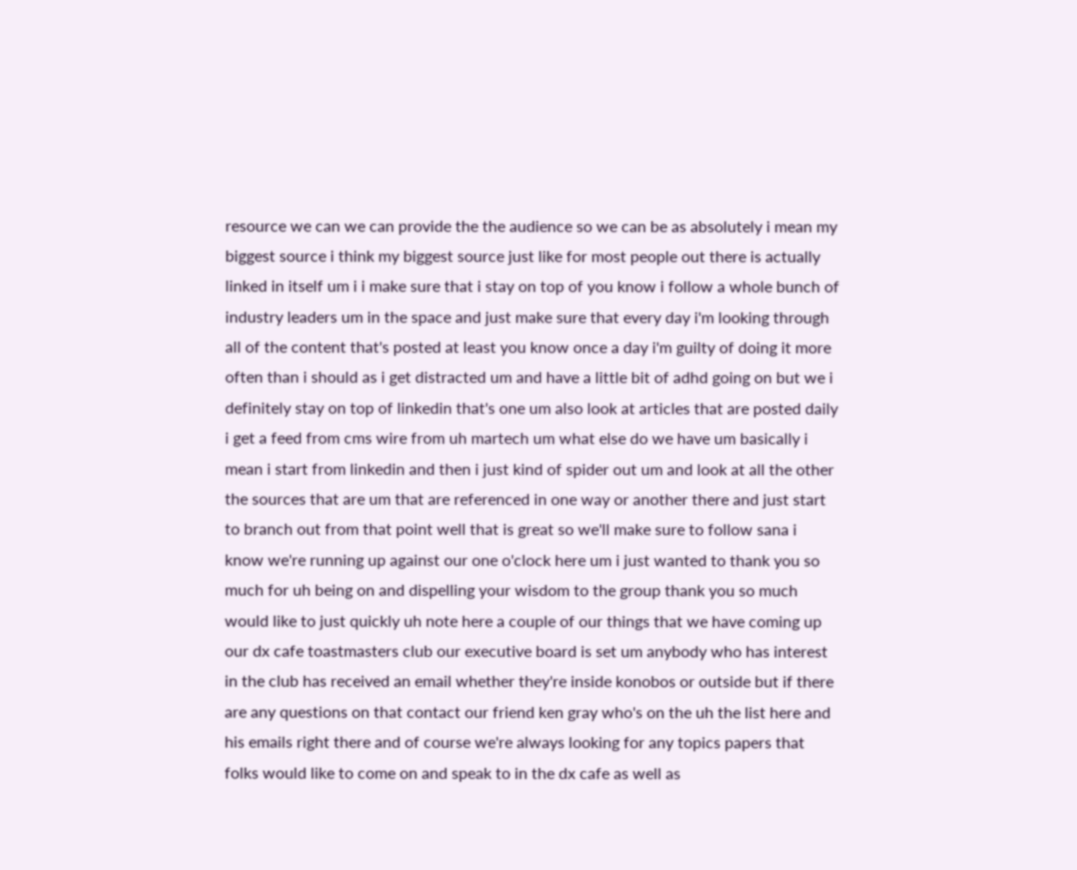resource we can we can provide the the audience so we can be as absolutely i mean my biggest source i think my biggest source just like for most people out there is actually linked in itself um i i make sure that i stay on top of you know i follow a whole bunch of industry leaders um in the space and just make sure that every day i'm looking through all of the content that's posted at least you know once a day i'm guilty of doing it more often than i should as i get distracted um and have a little bit of adhd going on but we i definitely stay on top of linkedin that's one um also look at articles that are posted daily i get a feed from cms wire from uh martech um what else do we have um basically i mean i start from linkedin and then i just kind of spider out um and look at all the other the sources that are um that are referenced in one way or another there and just start to branch out from that point well that is great so we'll make sure to follow sana i know we're running up against our one o'clock here um i just wanted to thank you so much for uh being on and dispelling your wisdom to the group thank you so much would like to just quickly uh note here a couple of our things that we have coming up our dx cafe toastmasters club our executive board is set um anybody who has interest in the club has received an email whether they're inside konobos or outside but if there are any questions on that contact our friend ken gray who's on the uh the list here and his emails right there and of course we're always looking for any topics papers that folks would like to come on and speak to in the dx cafe as well as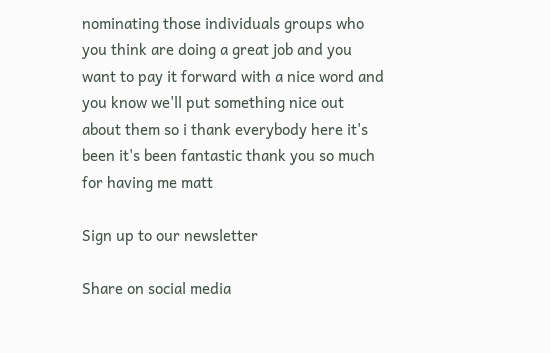nominating those individuals groups who you think are doing a great job and you want to pay it forward with a nice word and you know we'll put something nice out about them so i thank everybody here it's been it's been fantastic thank you so much for having me matt

Sign up to our newsletter

Share on social media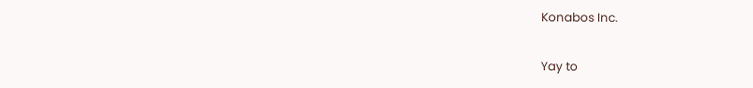Konabos Inc.

Yay to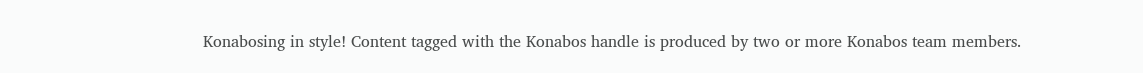Konabosing in style! Content tagged with the Konabos handle is produced by two or more Konabos team members.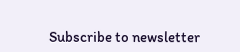Subscribe to newsletter